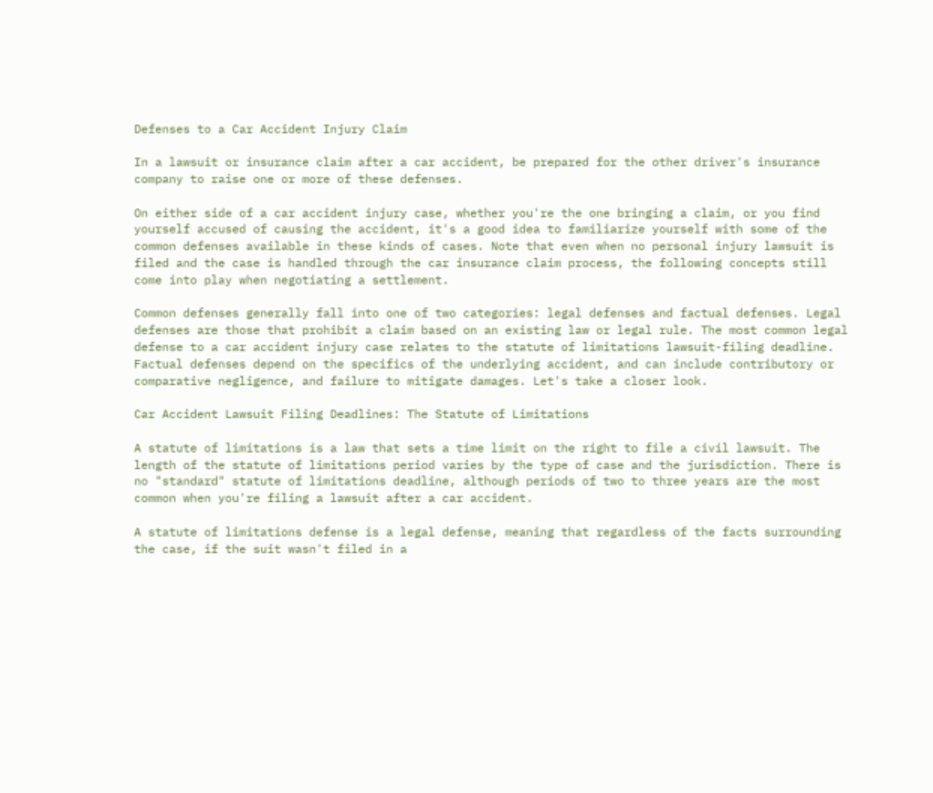Defenses to a Car Accident Injury Claim

In a lawsuit or insurance claim after a car accident, be prepared for the other driver's insurance company to raise one or more of these defenses.

On either side of a car accident injury case, whether you're the one bringing a claim, or you find yourself accused of causing the accident, it's a good idea to familiarize yourself with some of the common defenses available in these kinds of cases. Note that even when no personal injury lawsuit is filed and the case is handled through the car insurance claim process, the following concepts still come into play when negotiating a settlement.

Common defenses generally fall into one of two categories: legal defenses and factual defenses. Legal defenses are those that prohibit a claim based on an existing law or legal rule. The most common legal defense to a car accident injury case relates to the statute of limitations lawsuit-filing deadline. Factual defenses depend on the specifics of the underlying accident, and can include contributory or comparative negligence, and failure to mitigate damages. Let's take a closer look.

Car Accident Lawsuit Filing Deadlines: The Statute of Limitations

A statute of limitations is a law that sets a time limit on the right to file a civil lawsuit. The length of the statute of limitations period varies by the type of case and the jurisdiction. There is no "standard" statute of limitations deadline, although periods of two to three years are the most common when you're filing a lawsuit after a car accident.

A statute of limitations defense is a legal defense, meaning that regardless of the facts surrounding the case, if the suit wasn't filed in a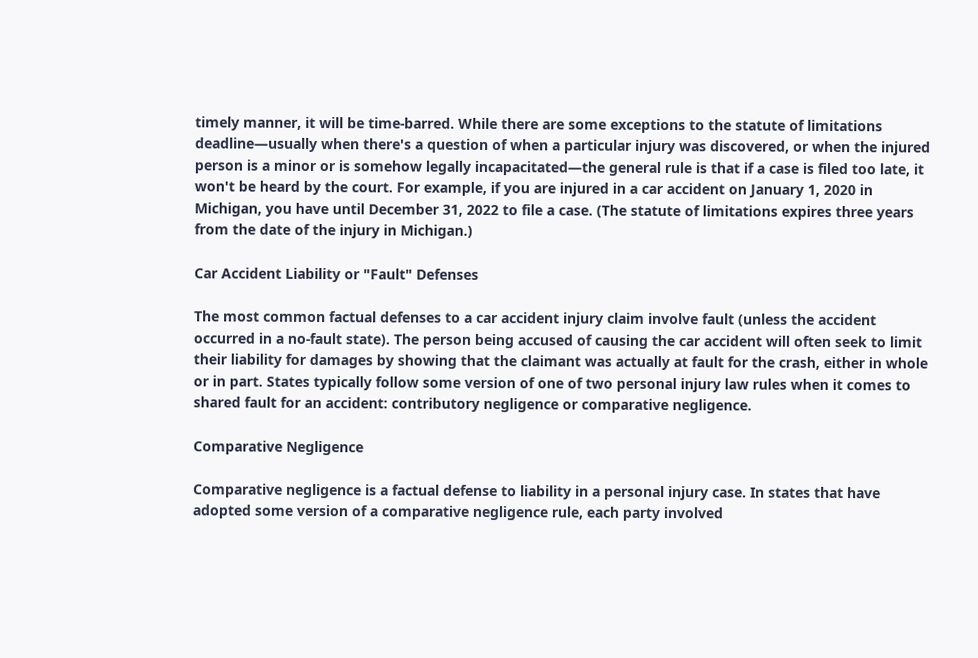timely manner, it will be time-barred. While there are some exceptions to the statute of limitations deadline—usually when there's a question of when a particular injury was discovered, or when the injured person is a minor or is somehow legally incapacitated—the general rule is that if a case is filed too late, it won't be heard by the court. For example, if you are injured in a car accident on January 1, 2020 in Michigan, you have until December 31, 2022 to file a case. (The statute of limitations expires three years from the date of the injury in Michigan.)

Car Accident Liability or "Fault" Defenses

The most common factual defenses to a car accident injury claim involve fault (unless the accident occurred in a no-fault state). The person being accused of causing the car accident will often seek to limit their liability for damages by showing that the claimant was actually at fault for the crash, either in whole or in part. States typically follow some version of one of two personal injury law rules when it comes to shared fault for an accident: contributory negligence or comparative negligence.

Comparative Negligence

Comparative negligence is a factual defense to liability in a personal injury case. In states that have adopted some version of a comparative negligence rule, each party involved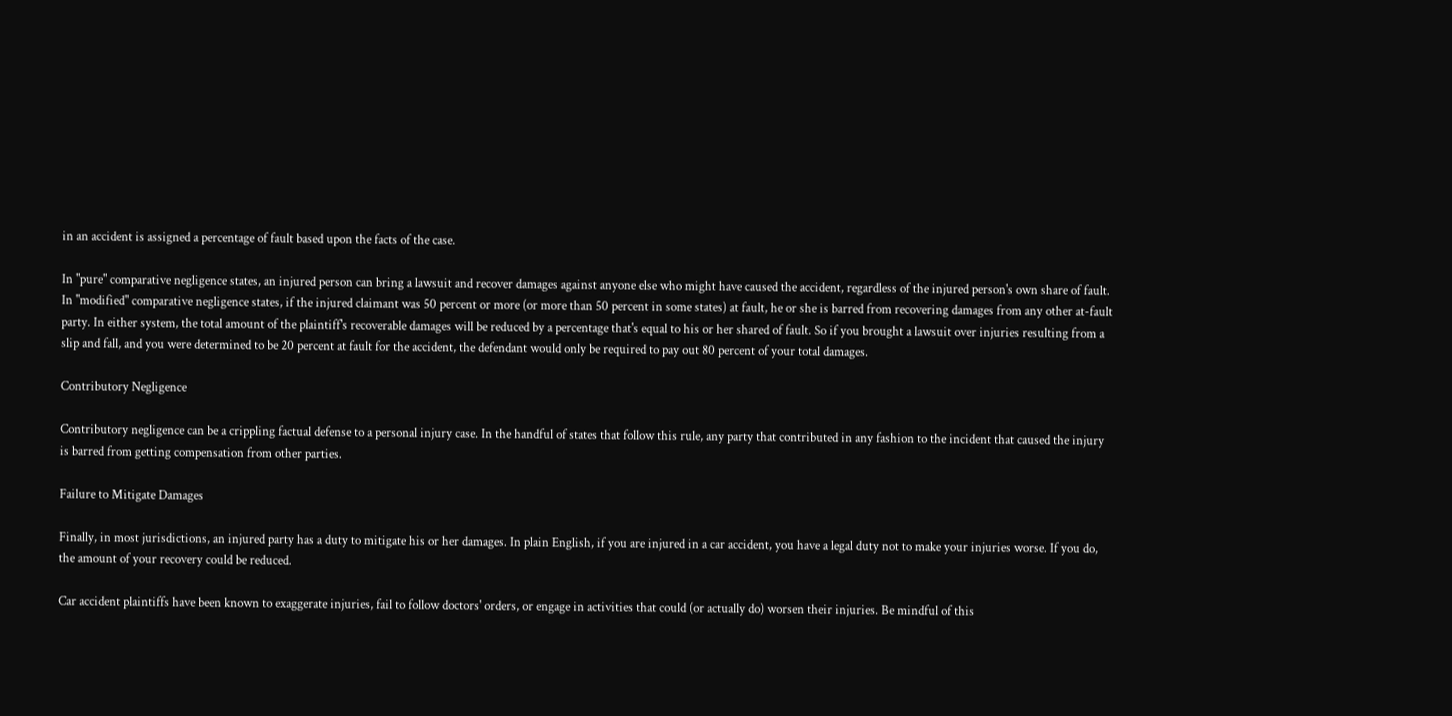in an accident is assigned a percentage of fault based upon the facts of the case.

In "pure" comparative negligence states, an injured person can bring a lawsuit and recover damages against anyone else who might have caused the accident, regardless of the injured person's own share of fault. In "modified" comparative negligence states, if the injured claimant was 50 percent or more (or more than 50 percent in some states) at fault, he or she is barred from recovering damages from any other at-fault party. In either system, the total amount of the plaintiff's recoverable damages will be reduced by a percentage that's equal to his or her shared of fault. So if you brought a lawsuit over injuries resulting from a slip and fall, and you were determined to be 20 percent at fault for the accident, the defendant would only be required to pay out 80 percent of your total damages.

Contributory Negligence

Contributory negligence can be a crippling factual defense to a personal injury case. In the handful of states that follow this rule, any party that contributed in any fashion to the incident that caused the injury is barred from getting compensation from other parties.

Failure to Mitigate Damages

Finally, in most jurisdictions, an injured party has a duty to mitigate his or her damages. In plain English, if you are injured in a car accident, you have a legal duty not to make your injuries worse. If you do, the amount of your recovery could be reduced.

Car accident plaintiffs have been known to exaggerate injuries, fail to follow doctors' orders, or engage in activities that could (or actually do) worsen their injuries. Be mindful of this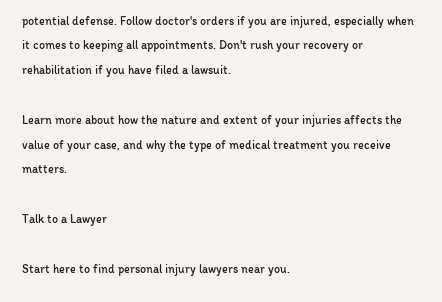potential defense. Follow doctor's orders if you are injured, especially when it comes to keeping all appointments. Don't rush your recovery or rehabilitation if you have filed a lawsuit.

Learn more about how the nature and extent of your injuries affects the value of your case, and why the type of medical treatment you receive matters.

Talk to a Lawyer

Start here to find personal injury lawyers near you.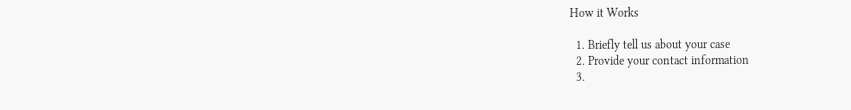How it Works

  1. Briefly tell us about your case
  2. Provide your contact information
  3.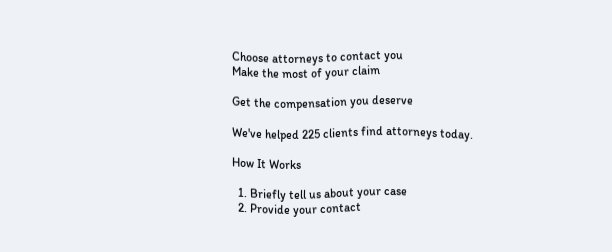Choose attorneys to contact you
Make the most of your claim

Get the compensation you deserve

We've helped 225 clients find attorneys today.

How It Works

  1. Briefly tell us about your case
  2. Provide your contact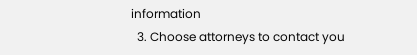information
  3. Choose attorneys to contact you